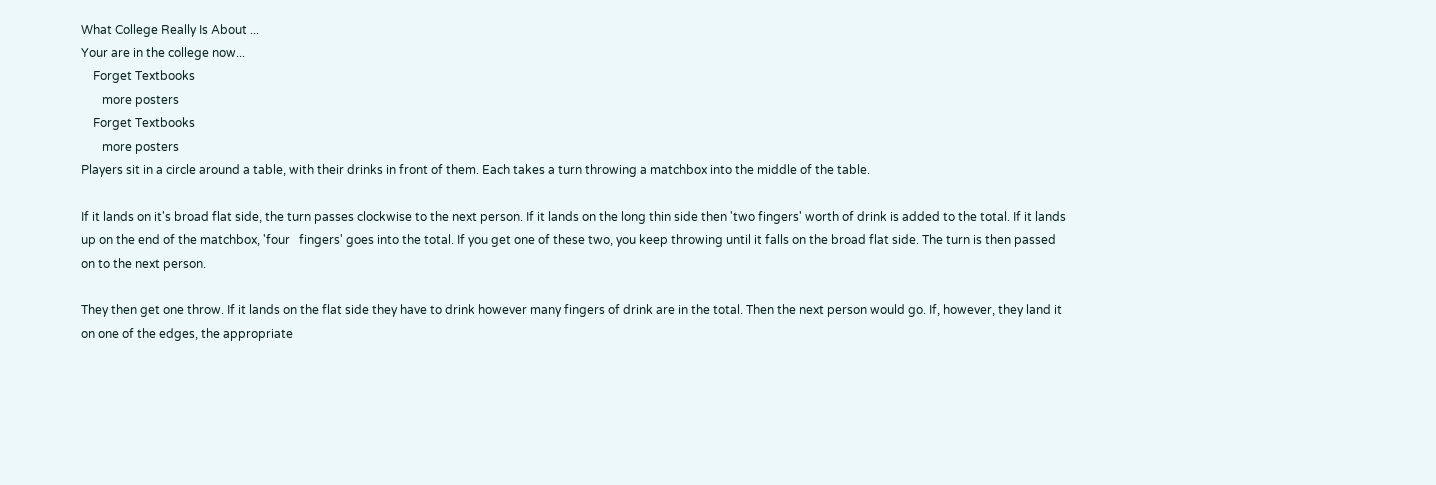What College Really Is About ...
Your are in the college now...
    Forget Textbooks
       more posters
    Forget Textbooks
       more posters
Players sit in a circle around a table, with their drinks in front of them. Each takes a turn throwing a matchbox into the middle of the table.

If it lands on it's broad flat side, the turn passes clockwise to the next person. If it lands on the long thin side then 'two fingers' worth of drink is added to the total. If it lands up on the end of the matchbox, 'four   fingers' goes into the total. If you get one of these two, you keep throwing until it falls on the broad flat side. The turn is then passed on to the next person.

They then get one throw. If it lands on the flat side they have to drink however many fingers of drink are in the total. Then the next person would go. If, however, they land it on one of the edges, the appropriate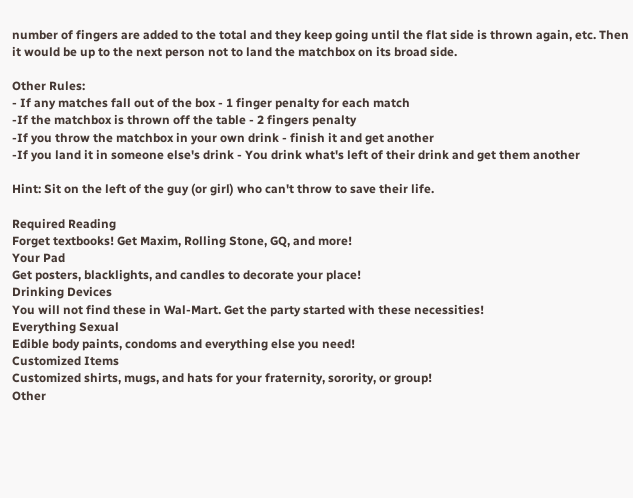number of fingers are added to the total and they keep going until the flat side is thrown again, etc. Then it would be up to the next person not to land the matchbox on its broad side.

Other Rules:
- If any matches fall out of the box - 1 finger penalty for each match
-If the matchbox is thrown off the table - 2 fingers penalty
-If you throw the matchbox in your own drink - finish it and get another
-If you land it in someone else's drink - You drink what's left of their drink and get them another

Hint: Sit on the left of the guy (or girl) who can't throw to save their life.

Required Reading
Forget textbooks! Get Maxim, Rolling Stone, GQ, and more!
Your Pad
Get posters, blacklights, and candles to decorate your place!
Drinking Devices
You will not find these in Wal-Mart. Get the party started with these necessities!
Everything Sexual
Edible body paints, condoms and everything else you need!
Customized Items
Customized shirts, mugs, and hats for your fraternity, sorority, or group!
Other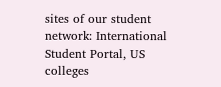sites of our student network: International Student Portal, US colleges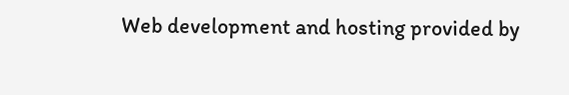Web development and hosting provided by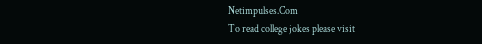Netimpulses.Com
To read college jokes please visit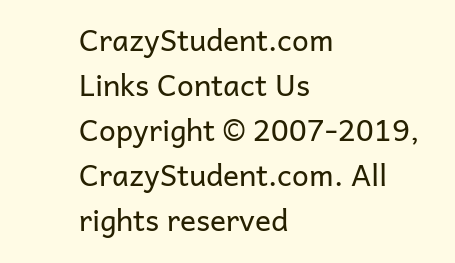CrazyStudent.com
Links Contact Us
Copyright © 2007-2019, CrazyStudent.com. All rights reserved